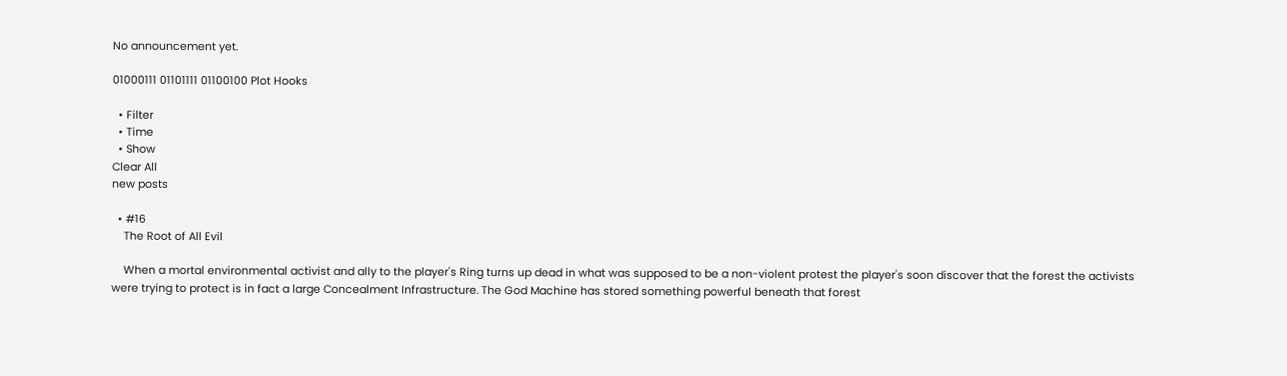No announcement yet.

01000111 01101111 01100100 Plot Hooks

  • Filter
  • Time
  • Show
Clear All
new posts

  • #16
    The Root of All Evil

    When a mortal environmental activist and ally to the player's Ring turns up dead in what was supposed to be a non-violent protest the player's soon discover that the forest the activists were trying to protect is in fact a large Concealment Infrastructure. The God Machine has stored something powerful beneath that forest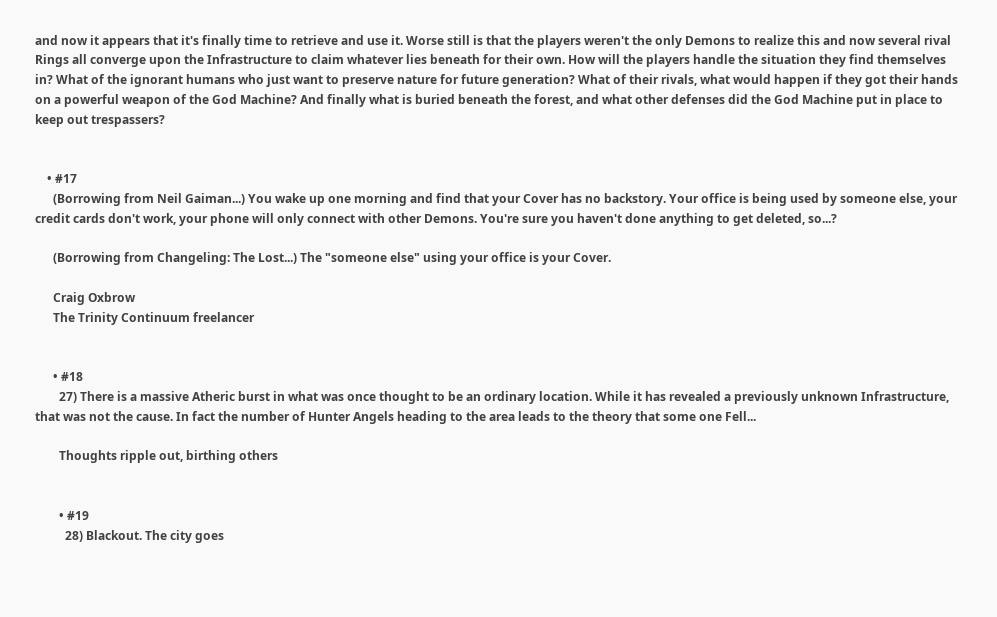and now it appears that it's finally time to retrieve and use it. Worse still is that the players weren't the only Demons to realize this and now several rival Rings all converge upon the Infrastructure to claim whatever lies beneath for their own. How will the players handle the situation they find themselves in? What of the ignorant humans who just want to preserve nature for future generation? What of their rivals, what would happen if they got their hands on a powerful weapon of the God Machine? And finally what is buried beneath the forest, and what other defenses did the God Machine put in place to keep out trespassers?


    • #17
      (Borrowing from Neil Gaiman...) You wake up one morning and find that your Cover has no backstory. Your office is being used by someone else, your credit cards don't work, your phone will only connect with other Demons. You're sure you haven't done anything to get deleted, so...?

      (Borrowing from Changeling: The Lost...) The "someone else" using your office is your Cover.

      Craig Oxbrow
      The Trinity Continuum freelancer


      • #18
        27) There is a massive Atheric burst in what was once thought to be an ordinary location. While it has revealed a previously unknown Infrastructure, that was not the cause. In fact the number of Hunter Angels heading to the area leads to the theory that some one Fell...

        Thoughts ripple out, birthing others


        • #19
          28) Blackout. The city goes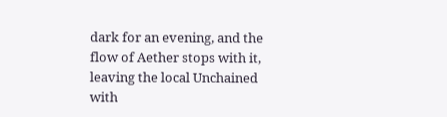dark for an evening, and the flow of Aether stops with it, leaving the local Unchained with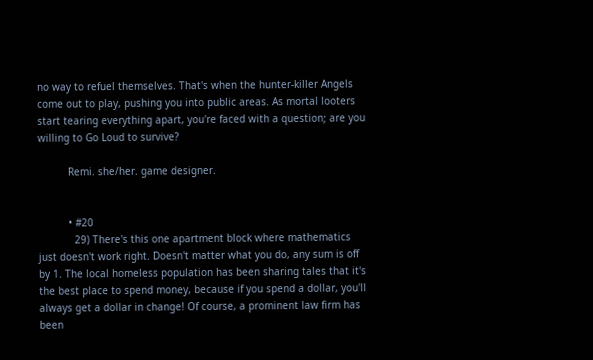no way to refuel themselves. That's when the hunter-killer Angels come out to play, pushing you into public areas. As mortal looters start tearing everything apart, you're faced with a question; are you willing to Go Loud to survive?

          Remi. she/her. game designer.


          • #20
            29) There's this one apartment block where mathematics just doesn't work right. Doesn't matter what you do, any sum is off by 1. The local homeless population has been sharing tales that it's the best place to spend money, because if you spend a dollar, you'll always get a dollar in change! Of course, a prominent law firm has been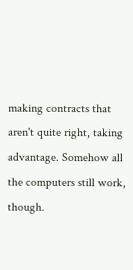making contracts that aren't quite right, taking advantage. Somehow all the computers still work, though.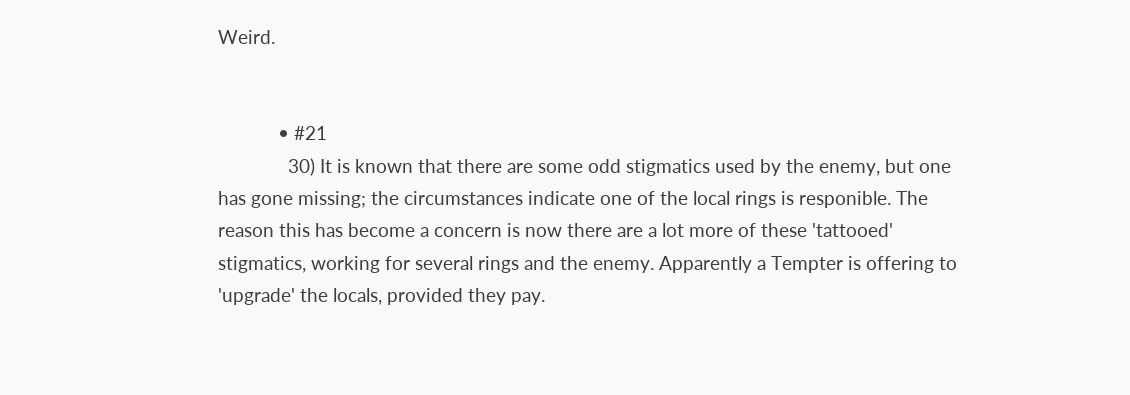Weird.


            • #21
              30) It is known that there are some odd stigmatics used by the enemy, but one has gone missing; the circumstances indicate one of the local rings is responible. The reason this has become a concern is now there are a lot more of these 'tattooed' stigmatics, working for several rings and the enemy. Apparently a Tempter is offering to 'upgrade' the locals, provided they pay.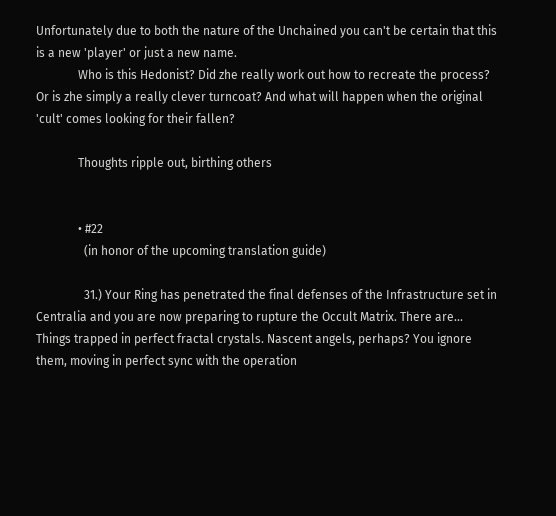Unfortunately due to both the nature of the Unchained you can't be certain that this is a new 'player' or just a new name.
              Who is this Hedonist? Did zhe really work out how to recreate the process? Or is zhe simply a really clever turncoat? And what will happen when the original 'cult' comes looking for their fallen?

              Thoughts ripple out, birthing others


              • #22
                (in honor of the upcoming translation guide)

                31.) Your Ring has penetrated the final defenses of the Infrastructure set in Centralia and you are now preparing to rupture the Occult Matrix. There are... Things trapped in perfect fractal crystals. Nascent angels, perhaps? You ignore them, moving in perfect sync with the operation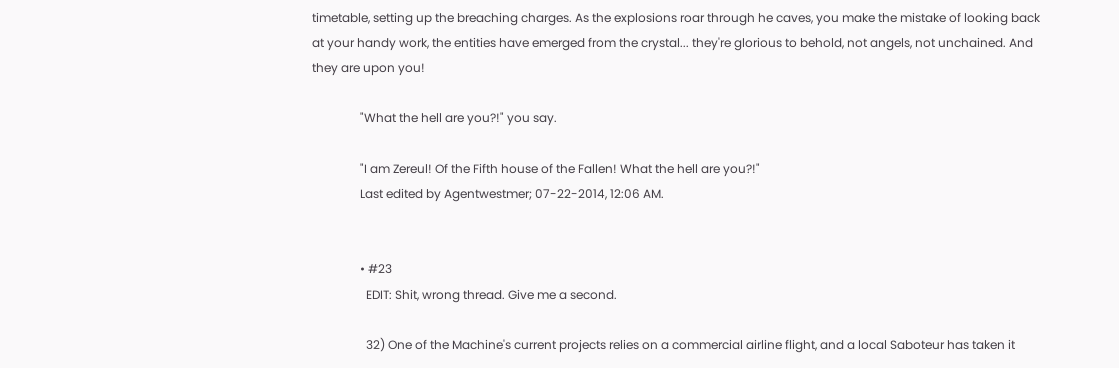timetable, setting up the breaching charges. As the explosions roar through he caves, you make the mistake of looking back at your handy work, the entities have emerged from the crystal... they're glorious to behold, not angels, not unchained. And they are upon you!

                "What the hell are you?!" you say.

                "I am Zereul! Of the Fifth house of the Fallen! What the hell are you?!"
                Last edited by Agentwestmer; 07-22-2014, 12:06 AM.


                • #23
                  EDIT: Shit, wrong thread. Give me a second.

                  32) One of the Machine's current projects relies on a commercial airline flight, and a local Saboteur has taken it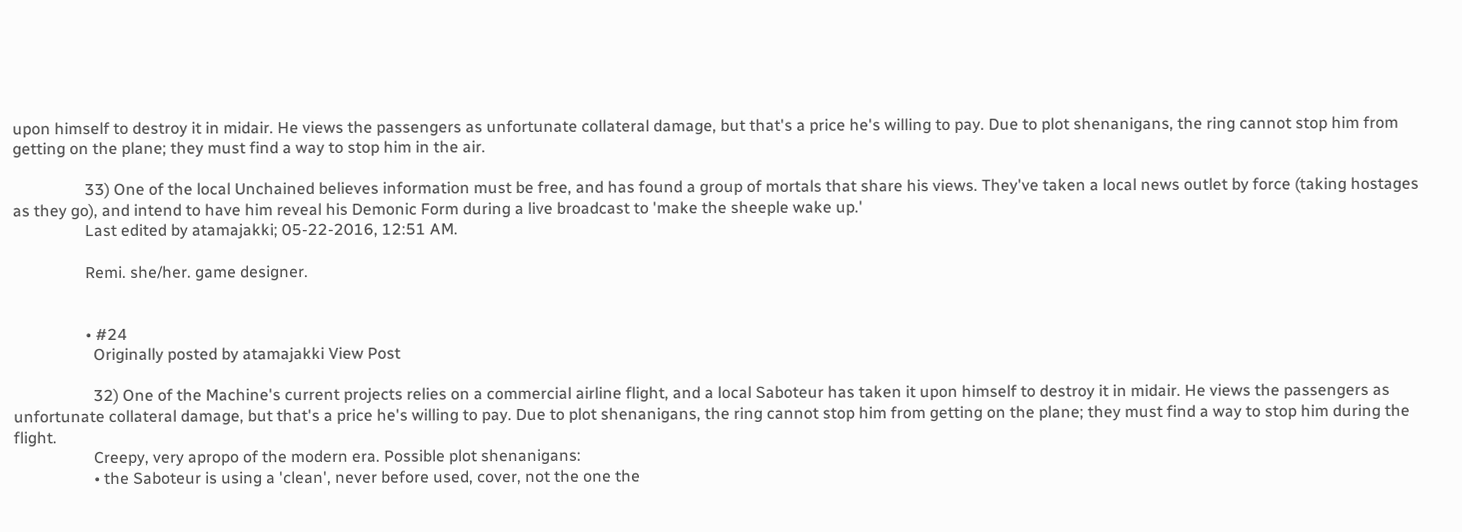upon himself to destroy it in midair. He views the passengers as unfortunate collateral damage, but that's a price he's willing to pay. Due to plot shenanigans, the ring cannot stop him from getting on the plane; they must find a way to stop him in the air.

                  33) One of the local Unchained believes information must be free, and has found a group of mortals that share his views. They've taken a local news outlet by force (taking hostages as they go), and intend to have him reveal his Demonic Form during a live broadcast to 'make the sheeple wake up.'
                  Last edited by atamajakki; 05-22-2016, 12:51 AM.

                  Remi. she/her. game designer.


                  • #24
                    Originally posted by atamajakki View Post

                    32) One of the Machine's current projects relies on a commercial airline flight, and a local Saboteur has taken it upon himself to destroy it in midair. He views the passengers as unfortunate collateral damage, but that's a price he's willing to pay. Due to plot shenanigans, the ring cannot stop him from getting on the plane; they must find a way to stop him during the flight.
                    Creepy, very apropo of the modern era. Possible plot shenanigans:
                    • the Saboteur is using a 'clean', never before used, cover, not the one the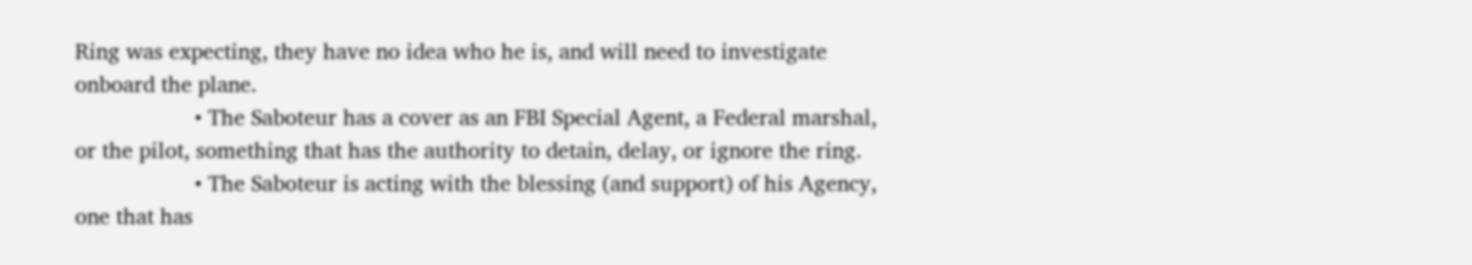Ring was expecting, they have no idea who he is, and will need to investigate onboard the plane.
                    • The Saboteur has a cover as an FBI Special Agent, a Federal marshal, or the pilot, something that has the authority to detain, delay, or ignore the ring.
                    • The Saboteur is acting with the blessing (and support) of his Agency, one that has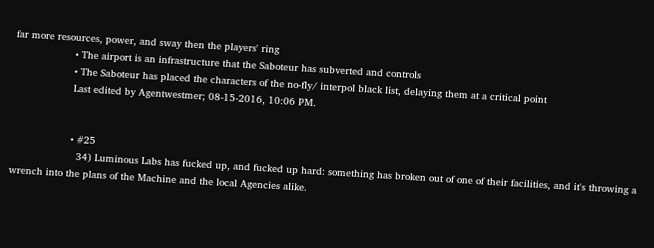far more resources, power, and sway then the players' ring
                    • The airport is an infrastructure that the Saboteur has subverted and controls
                    • The Saboteur has placed the characters of the no-fly/ interpol black list, delaying them at a critical point
                    Last edited by Agentwestmer; 08-15-2016, 10:06 PM.


                    • #25
                      34) Luminous Labs has fucked up, and fucked up hard: something has broken out of one of their facilities, and it's throwing a wrench into the plans of the Machine and the local Agencies alike.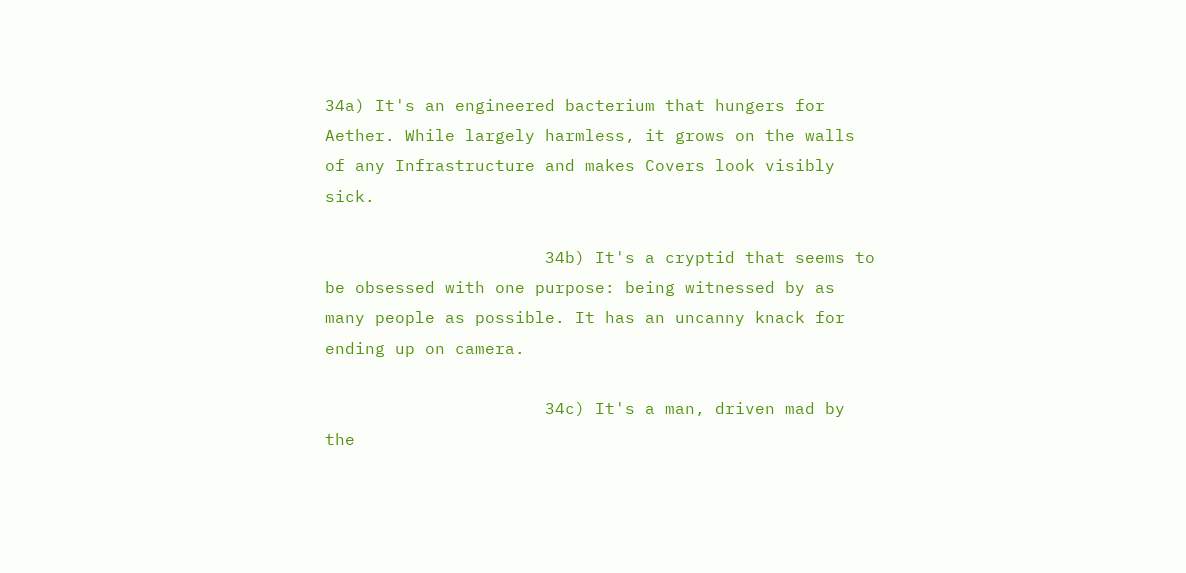34a) It's an engineered bacterium that hungers for Aether. While largely harmless, it grows on the walls of any Infrastructure and makes Covers look visibly sick.

                      34b) It's a cryptid that seems to be obsessed with one purpose: being witnessed by as many people as possible. It has an uncanny knack for ending up on camera.

                      34c) It's a man, driven mad by the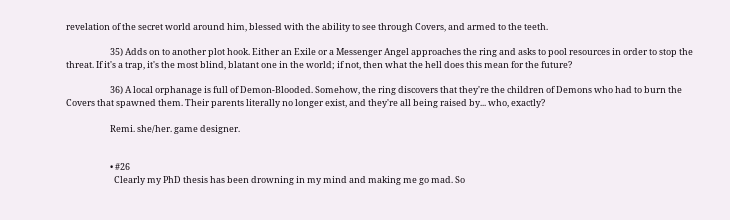revelation of the secret world around him, blessed with the ability to see through Covers, and armed to the teeth.

                      35) Adds on to another plot hook. Either an Exile or a Messenger Angel approaches the ring and asks to pool resources in order to stop the threat. If it's a trap, it's the most blind, blatant one in the world; if not, then what the hell does this mean for the future?

                      36) A local orphanage is full of Demon-Blooded. Somehow, the ring discovers that they're the children of Demons who had to burn the Covers that spawned them. Their parents literally no longer exist, and they're all being raised by... who, exactly?

                      Remi. she/her. game designer.


                      • #26
                        Clearly my PhD thesis has been drowning in my mind and making me go mad. So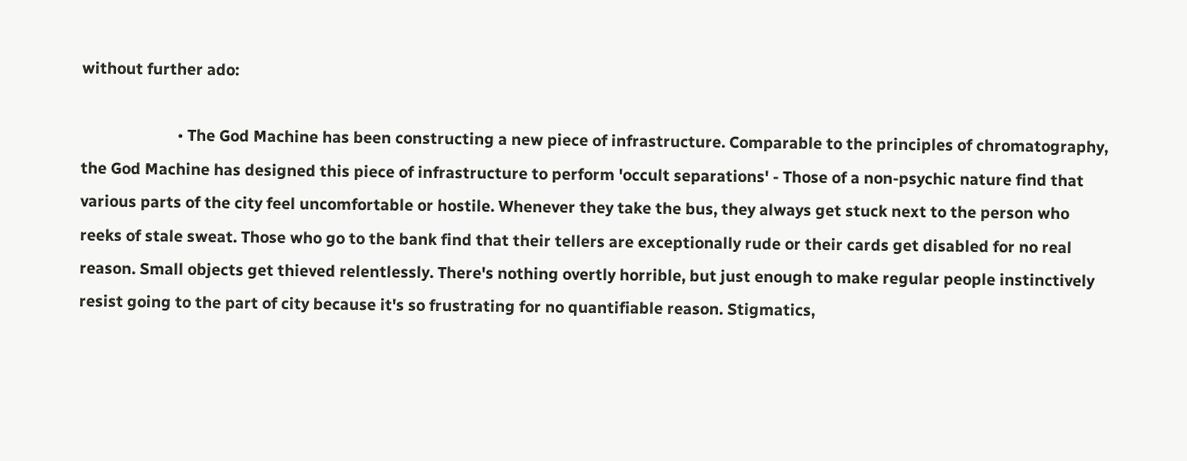without further ado:

                        • The God Machine has been constructing a new piece of infrastructure. Comparable to the principles of chromatography, the God Machine has designed this piece of infrastructure to perform 'occult separations' - Those of a non-psychic nature find that various parts of the city feel uncomfortable or hostile. Whenever they take the bus, they always get stuck next to the person who reeks of stale sweat. Those who go to the bank find that their tellers are exceptionally rude or their cards get disabled for no real reason. Small objects get thieved relentlessly. There's nothing overtly horrible, but just enough to make regular people instinctively resist going to the part of city because it's so frustrating for no quantifiable reason. Stigmatics,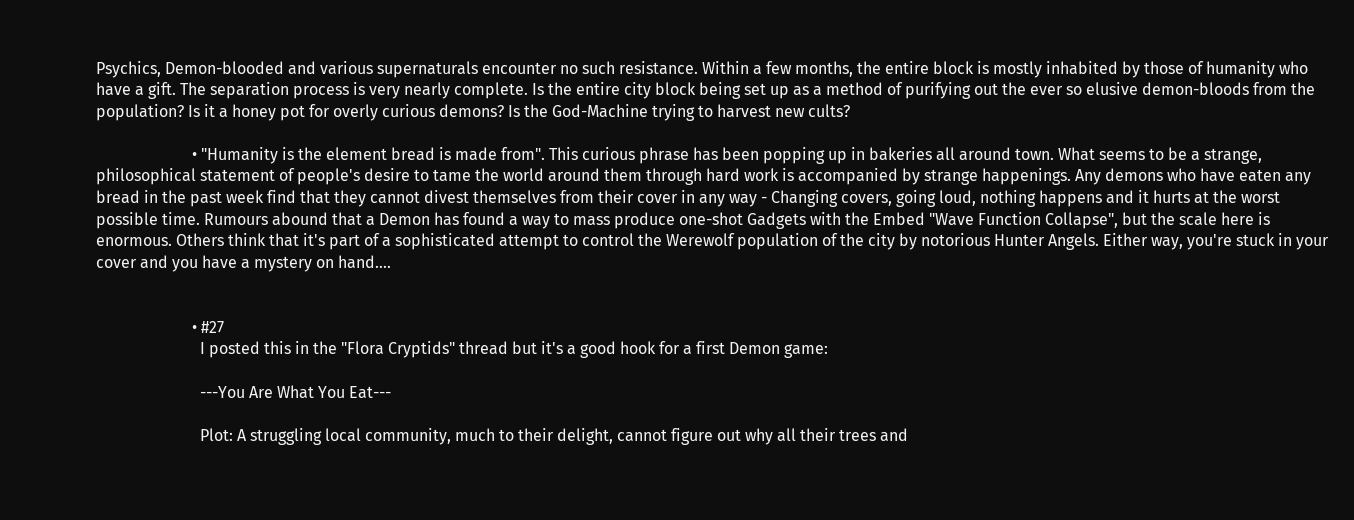Psychics, Demon-blooded and various supernaturals encounter no such resistance. Within a few months, the entire block is mostly inhabited by those of humanity who have a gift. The separation process is very nearly complete. Is the entire city block being set up as a method of purifying out the ever so elusive demon-bloods from the population? Is it a honey pot for overly curious demons? Is the God-Machine trying to harvest new cults?

                        • "Humanity is the element bread is made from". This curious phrase has been popping up in bakeries all around town. What seems to be a strange, philosophical statement of people's desire to tame the world around them through hard work is accompanied by strange happenings. Any demons who have eaten any bread in the past week find that they cannot divest themselves from their cover in any way - Changing covers, going loud, nothing happens and it hurts at the worst possible time. Rumours abound that a Demon has found a way to mass produce one-shot Gadgets with the Embed "Wave Function Collapse", but the scale here is enormous. Others think that it's part of a sophisticated attempt to control the Werewolf population of the city by notorious Hunter Angels. Either way, you're stuck in your cover and you have a mystery on hand....


                        • #27
                          I posted this in the "Flora Cryptids" thread but it's a good hook for a first Demon game:

                          ---You Are What You Eat---

                          Plot: A struggling local community, much to their delight, cannot figure out why all their trees and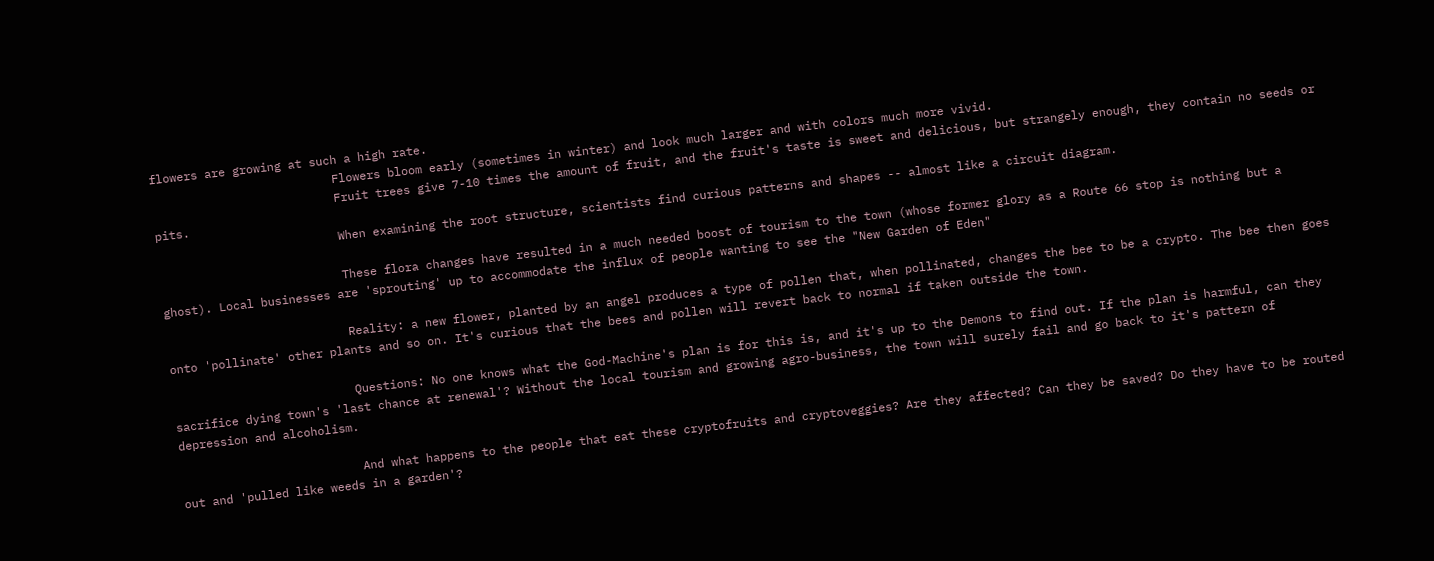flowers are growing at such a high rate.
                          Flowers bloom early (sometimes in winter) and look much larger and with colors much more vivid.
                          Fruit trees give 7-10 times the amount of fruit, and the fruit's taste is sweet and delicious, but strangely enough, they contain no seeds or pits.
                          When examining the root structure, scientists find curious patterns and shapes -- almost like a circuit diagram.

                          These flora changes have resulted in a much needed boost of tourism to the town (whose former glory as a Route 66 stop is nothing but a ghost). Local businesses are 'sprouting' up to accommodate the influx of people wanting to see the "New Garden of Eden"

                          Reality: a new flower, planted by an angel produces a type of pollen that, when pollinated, changes the bee to be a crypto. The bee then goes onto 'pollinate' other plants and so on. It's curious that the bees and pollen will revert back to normal if taken outside the town.

                          Questions: No one knows what the God-Machine's plan is for this is, and it's up to the Demons to find out. If the plan is harmful, can they sacrifice dying town's 'last chance at renewal'? Without the local tourism and growing agro-business, the town will surely fail and go back to it's pattern of depression and alcoholism.

                          And what happens to the people that eat these cryptofruits and cryptoveggies? Are they affected? Can they be saved? Do they have to be routed out and 'pulled like weeds in a garden'?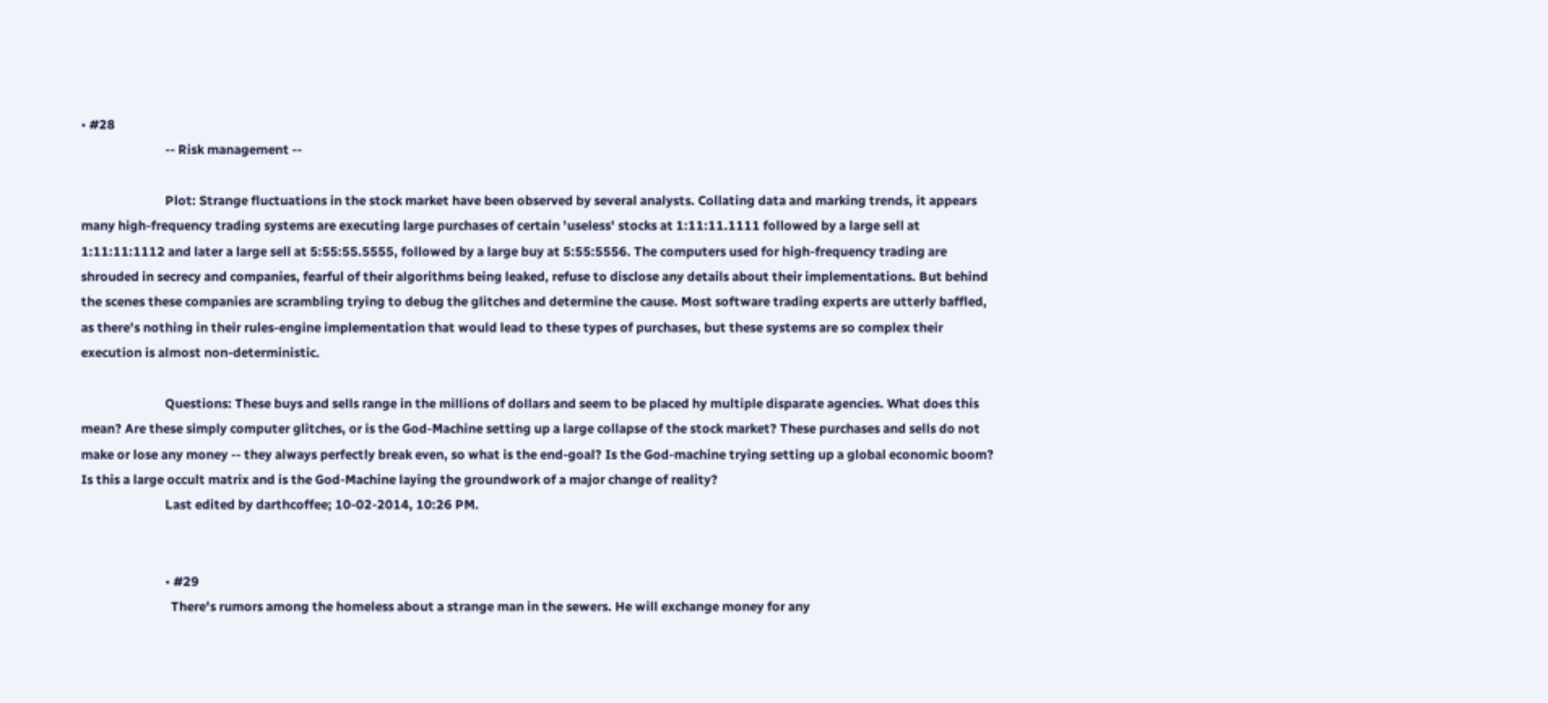• #28
                            -- Risk management --

                            Plot: Strange fluctuations in the stock market have been observed by several analysts. Collating data and marking trends, it appears many high-frequency trading systems are executing large purchases of certain 'useless' stocks at 1:11:11.1111 followed by a large sell at 1:11:11:1112 and later a large sell at 5:55:55.5555, followed by a large buy at 5:55:5556. The computers used for high-frequency trading are shrouded in secrecy and companies, fearful of their algorithms being leaked, refuse to disclose any details about their implementations. But behind the scenes these companies are scrambling trying to debug the glitches and determine the cause. Most software trading experts are utterly baffled, as there's nothing in their rules-engine implementation that would lead to these types of purchases, but these systems are so complex their execution is almost non-deterministic.

                            Questions: These buys and sells range in the millions of dollars and seem to be placed hy multiple disparate agencies. What does this mean? Are these simply computer glitches, or is the God-Machine setting up a large collapse of the stock market? These purchases and sells do not make or lose any money -- they always perfectly break even, so what is the end-goal? Is the God-machine trying setting up a global economic boom? Is this a large occult matrix and is the God-Machine laying the groundwork of a major change of reality?
                            Last edited by darthcoffee; 10-02-2014, 10:26 PM.


                            • #29
                              There's rumors among the homeless about a strange man in the sewers. He will exchange money for any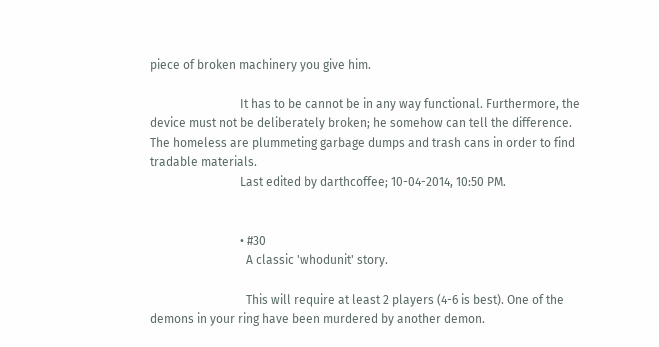piece of broken machinery you give him.

                              It has to be cannot be in any way functional. Furthermore, the device must not be deliberately broken; he somehow can tell the difference. The homeless are plummeting garbage dumps and trash cans in order to find tradable materials.
                              Last edited by darthcoffee; 10-04-2014, 10:50 PM.


                              • #30
                                A classic 'whodunit' story.

                                This will require at least 2 players (4-6 is best). One of the demons in your ring have been murdered by another demon.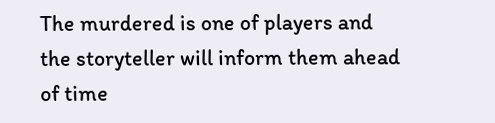The murdered is one of players and the storyteller will inform them ahead of time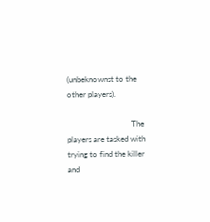(unbeknownst to the other players).

                                The players are tasked with trying to find the killer and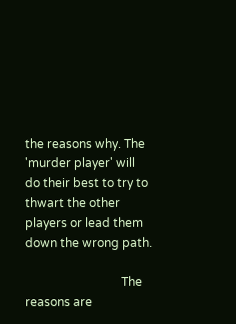the reasons why. The 'murder player' will do their best to try to thwart the other players or lead them down the wrong path.

                                The reasons are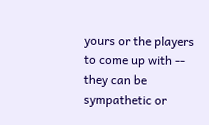yours or the players to come up with -- they can be sympathetic or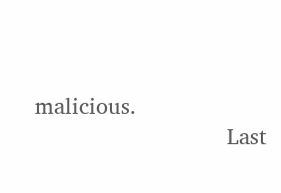malicious.
                                Last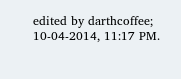edited by darthcoffee; 10-04-2014, 11:17 PM.